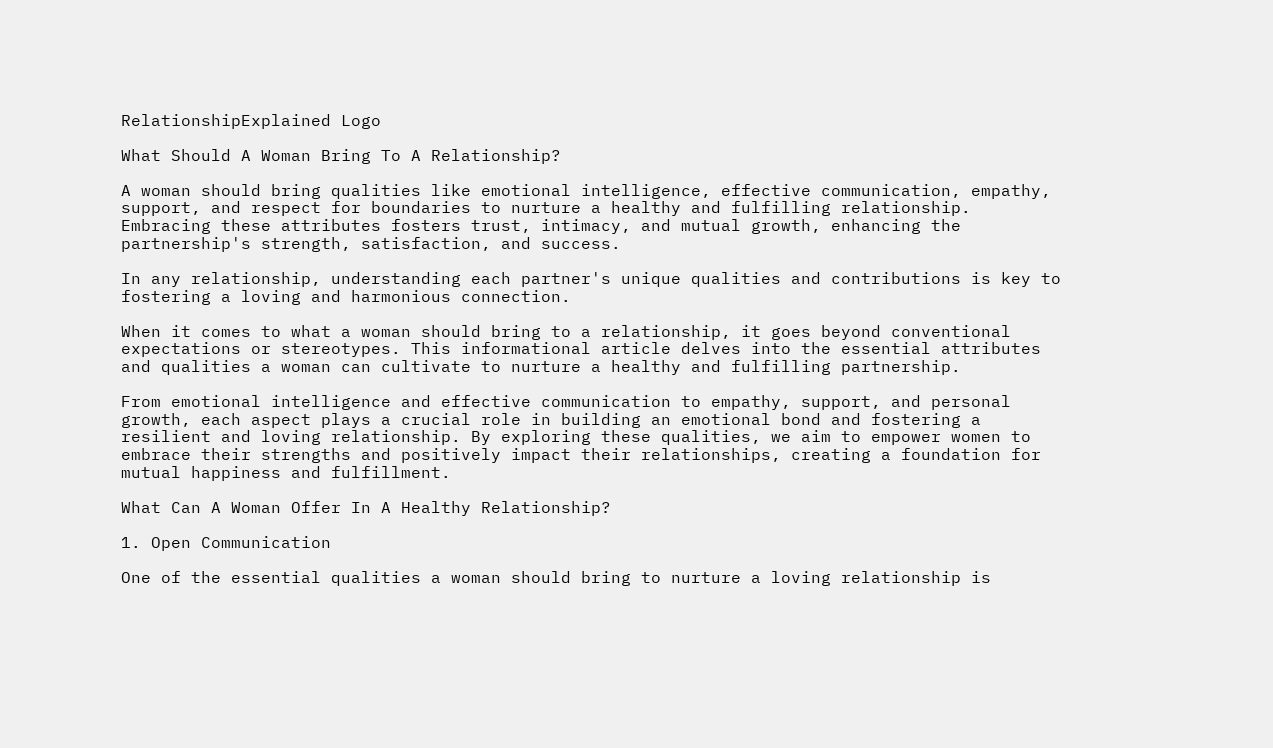RelationshipExplained Logo

What Should A Woman Bring To A Relationship?

A woman should bring qualities like emotional intelligence, effective communication, empathy, support, and respect for boundaries to nurture a healthy and fulfilling relationship. Embracing these attributes fosters trust, intimacy, and mutual growth, enhancing the partnership's strength, satisfaction, and success.

In any relationship, understanding each partner's unique qualities and contributions is key to fostering a loving and harmonious connection.

When it comes to what a woman should bring to a relationship, it goes beyond conventional expectations or stereotypes. This informational article delves into the essential attributes and qualities a woman can cultivate to nurture a healthy and fulfilling partnership.

From emotional intelligence and effective communication to empathy, support, and personal growth, each aspect plays a crucial role in building an emotional bond and fostering a resilient and loving relationship. By exploring these qualities, we aim to empower women to embrace their strengths and positively impact their relationships, creating a foundation for mutual happiness and fulfillment.

What Can A Woman Offer In A Healthy Relationship?

1. Open Communication

One of the essential qualities a woman should bring to nurture a loving relationship is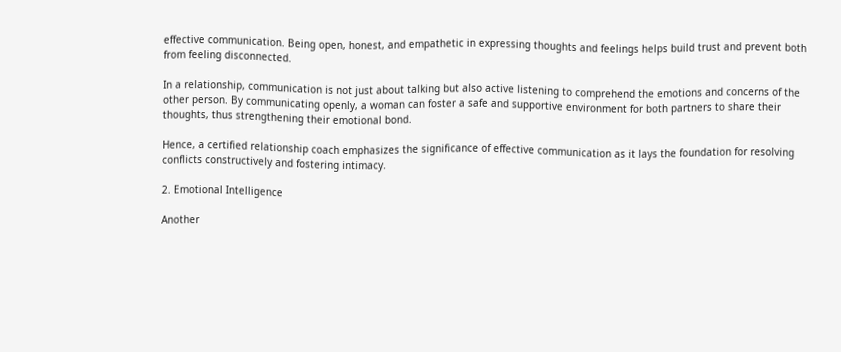effective communication. Being open, honest, and empathetic in expressing thoughts and feelings helps build trust and prevent both from feeling disconnected.

In a relationship, communication is not just about talking but also active listening to comprehend the emotions and concerns of the other person. By communicating openly, a woman can foster a safe and supportive environment for both partners to share their thoughts, thus strengthening their emotional bond.

Hence, a certified relationship coach emphasizes the significance of effective communication as it lays the foundation for resolving conflicts constructively and fostering intimacy.

2. Emotional Intelligence

Another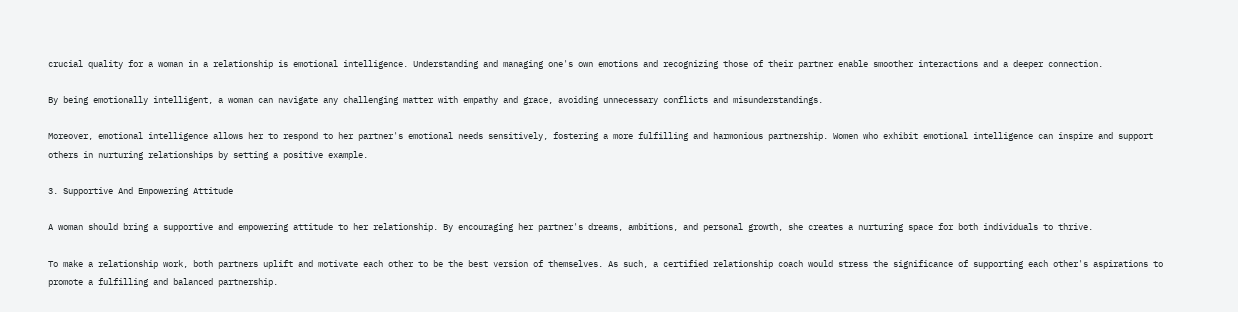crucial quality for a woman in a relationship is emotional intelligence. Understanding and managing one's own emotions and recognizing those of their partner enable smoother interactions and a deeper connection.

By being emotionally intelligent, a woman can navigate any challenging matter with empathy and grace, avoiding unnecessary conflicts and misunderstandings.

Moreover, emotional intelligence allows her to respond to her partner's emotional needs sensitively, fostering a more fulfilling and harmonious partnership. Women who exhibit emotional intelligence can inspire and support others in nurturing relationships by setting a positive example.

3. Supportive And Empowering Attitude

A woman should bring a supportive and empowering attitude to her relationship. By encouraging her partner's dreams, ambitions, and personal growth, she creates a nurturing space for both individuals to thrive.

To make a relationship work, both partners uplift and motivate each other to be the best version of themselves. As such, a certified relationship coach would stress the significance of supporting each other's aspirations to promote a fulfilling and balanced partnership.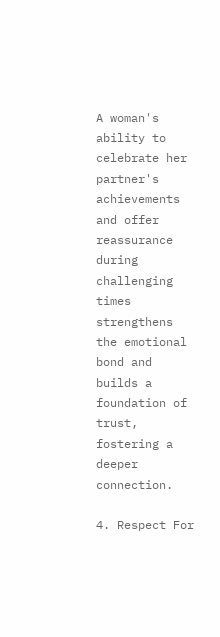A woman's ability to celebrate her partner's achievements and offer reassurance during challenging times strengthens the emotional bond and builds a foundation of trust, fostering a deeper connection.

4. Respect For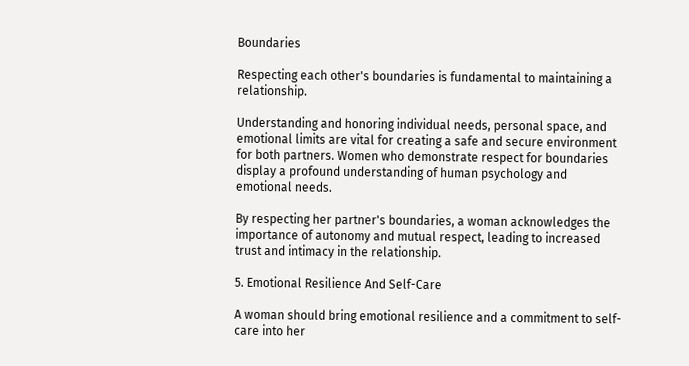Boundaries

Respecting each other's boundaries is fundamental to maintaining a relationship.

Understanding and honoring individual needs, personal space, and emotional limits are vital for creating a safe and secure environment for both partners. Women who demonstrate respect for boundaries display a profound understanding of human psychology and emotional needs.

By respecting her partner's boundaries, a woman acknowledges the importance of autonomy and mutual respect, leading to increased trust and intimacy in the relationship.

5. Emotional Resilience And Self-Care

A woman should bring emotional resilience and a commitment to self-care into her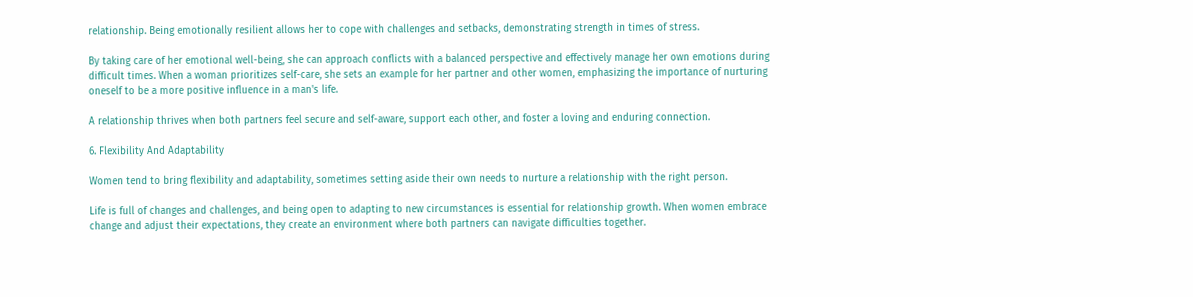relationship. Being emotionally resilient allows her to cope with challenges and setbacks, demonstrating strength in times of stress.

By taking care of her emotional well-being, she can approach conflicts with a balanced perspective and effectively manage her own emotions during difficult times. When a woman prioritizes self-care, she sets an example for her partner and other women, emphasizing the importance of nurturing oneself to be a more positive influence in a man's life.

A relationship thrives when both partners feel secure and self-aware, support each other, and foster a loving and enduring connection.

6. Flexibility And Adaptability

Women tend to bring flexibility and adaptability, sometimes setting aside their own needs to nurture a relationship with the right person.

Life is full of changes and challenges, and being open to adapting to new circumstances is essential for relationship growth. When women embrace change and adjust their expectations, they create an environment where both partners can navigate difficulties together.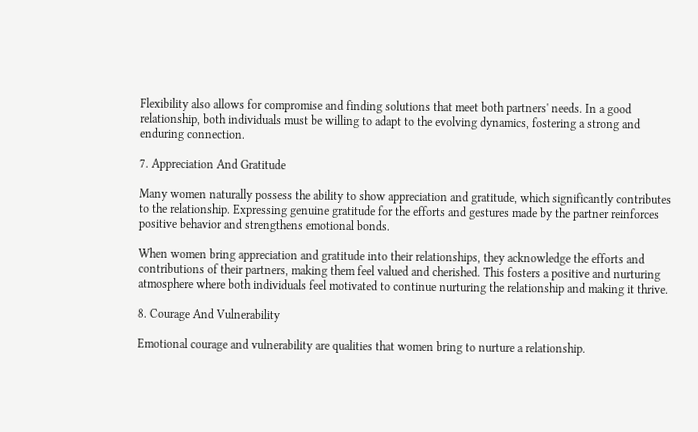Flexibility also allows for compromise and finding solutions that meet both partners' needs. In a good relationship, both individuals must be willing to adapt to the evolving dynamics, fostering a strong and enduring connection.

7. Appreciation And Gratitude

Many women naturally possess the ability to show appreciation and gratitude, which significantly contributes to the relationship. Expressing genuine gratitude for the efforts and gestures made by the partner reinforces positive behavior and strengthens emotional bonds.

When women bring appreciation and gratitude into their relationships, they acknowledge the efforts and contributions of their partners, making them feel valued and cherished. This fosters a positive and nurturing atmosphere where both individuals feel motivated to continue nurturing the relationship and making it thrive.

8. Courage And Vulnerability

Emotional courage and vulnerability are qualities that women bring to nurture a relationship.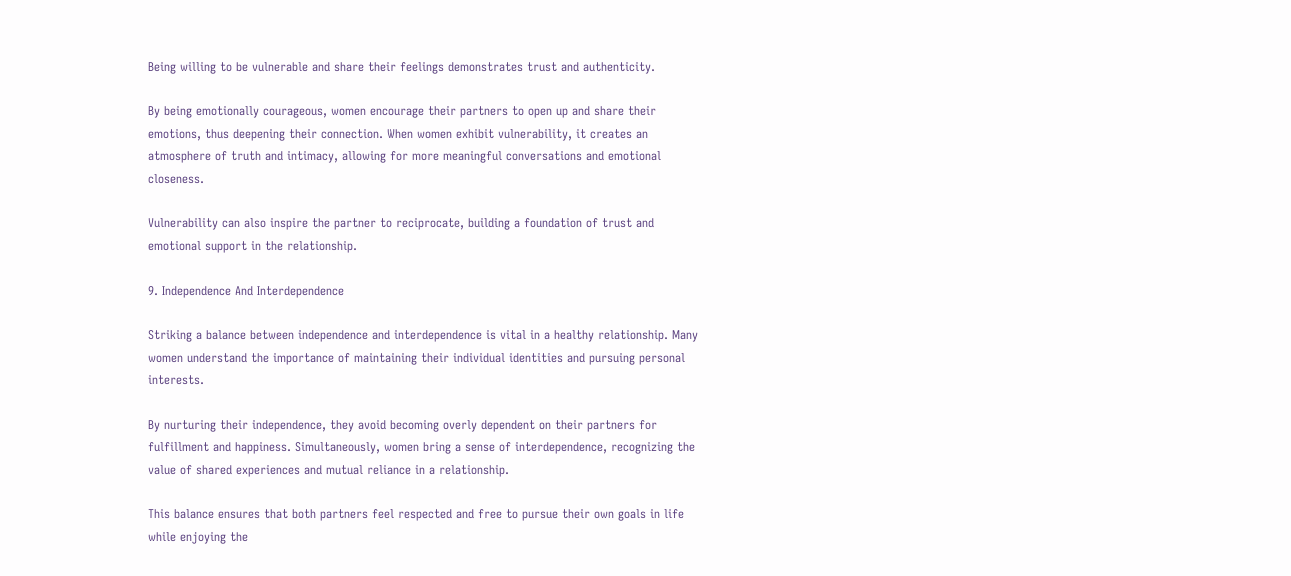Being willing to be vulnerable and share their feelings demonstrates trust and authenticity.

By being emotionally courageous, women encourage their partners to open up and share their emotions, thus deepening their connection. When women exhibit vulnerability, it creates an atmosphere of truth and intimacy, allowing for more meaningful conversations and emotional closeness.

Vulnerability can also inspire the partner to reciprocate, building a foundation of trust and emotional support in the relationship.

9. Independence And Interdependence

Striking a balance between independence and interdependence is vital in a healthy relationship. Many women understand the importance of maintaining their individual identities and pursuing personal interests.

By nurturing their independence, they avoid becoming overly dependent on their partners for fulfillment and happiness. Simultaneously, women bring a sense of interdependence, recognizing the value of shared experiences and mutual reliance in a relationship.

This balance ensures that both partners feel respected and free to pursue their own goals in life while enjoying the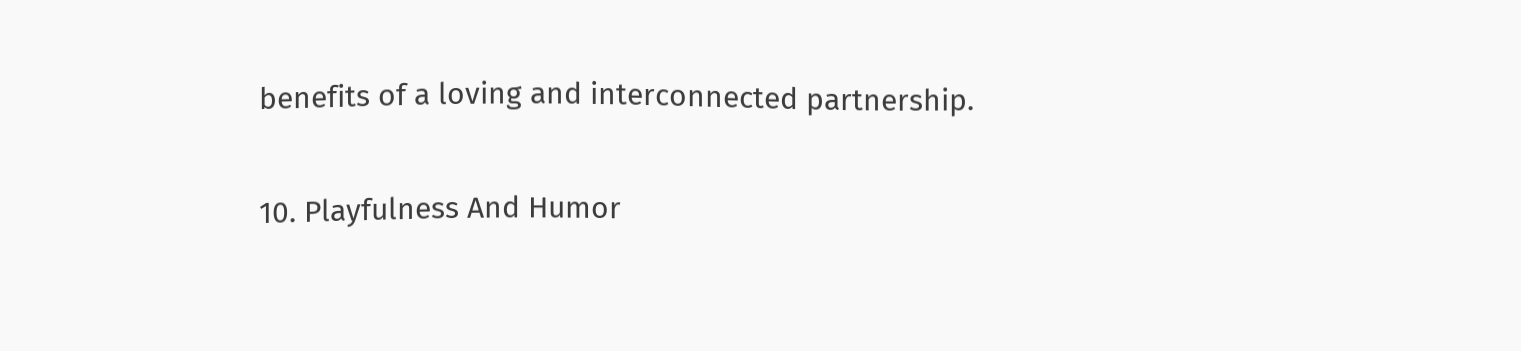benefits of a loving and interconnected partnership.

10. Playfulness And Humor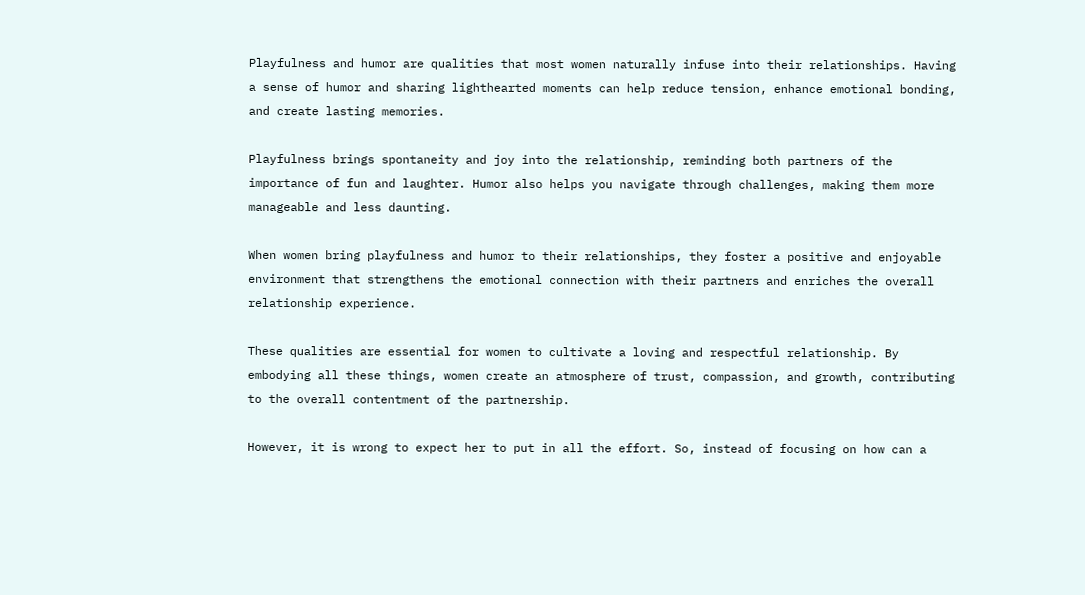Playfulness and humor are qualities that most women naturally infuse into their relationships. Having a sense of humor and sharing lighthearted moments can help reduce tension, enhance emotional bonding, and create lasting memories.

Playfulness brings spontaneity and joy into the relationship, reminding both partners of the importance of fun and laughter. Humor also helps you navigate through challenges, making them more manageable and less daunting.

When women bring playfulness and humor to their relationships, they foster a positive and enjoyable environment that strengthens the emotional connection with their partners and enriches the overall relationship experience.

These qualities are essential for women to cultivate a loving and respectful relationship. By embodying all these things, women create an atmosphere of trust, compassion, and growth, contributing to the overall contentment of the partnership.

However, it is wrong to expect her to put in all the effort. So, instead of focusing on how can a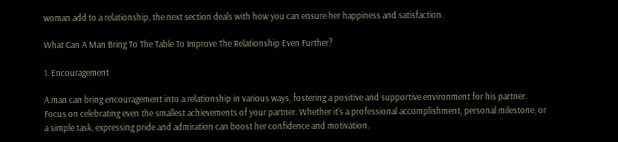woman add to a relationship, the next section deals with how you can ensure her happiness and satisfaction.

What Can A Man Bring To The Table To Improve The Relationship Even Further?

1. Encouragement

A man can bring encouragement into a relationship in various ways, fostering a positive and supportive environment for his partner. Focus on celebrating even the smallest achievements of your partner. Whether it's a professional accomplishment, personal milestone, or a simple task, expressing pride and admiration can boost her confidence and motivation.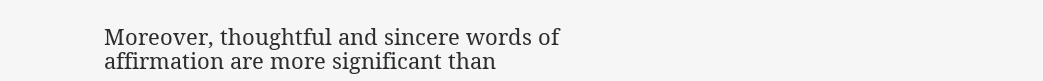Moreover, thoughtful and sincere words of affirmation are more significant than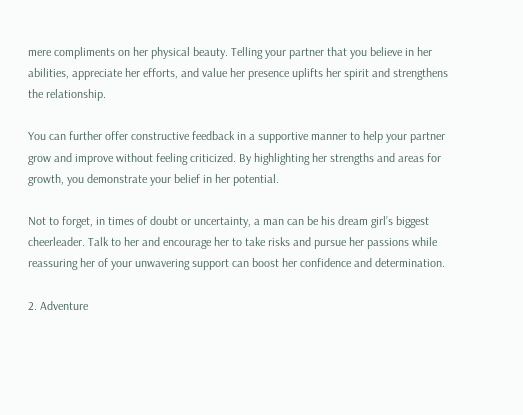mere compliments on her physical beauty. Telling your partner that you believe in her abilities, appreciate her efforts, and value her presence uplifts her spirit and strengthens the relationship.

You can further offer constructive feedback in a supportive manner to help your partner grow and improve without feeling criticized. By highlighting her strengths and areas for growth, you demonstrate your belief in her potential.

Not to forget, in times of doubt or uncertainty, a man can be his dream girl’s biggest cheerleader. Talk to her and encourage her to take risks and pursue her passions while reassuring her of your unwavering support can boost her confidence and determination.

2. Adventure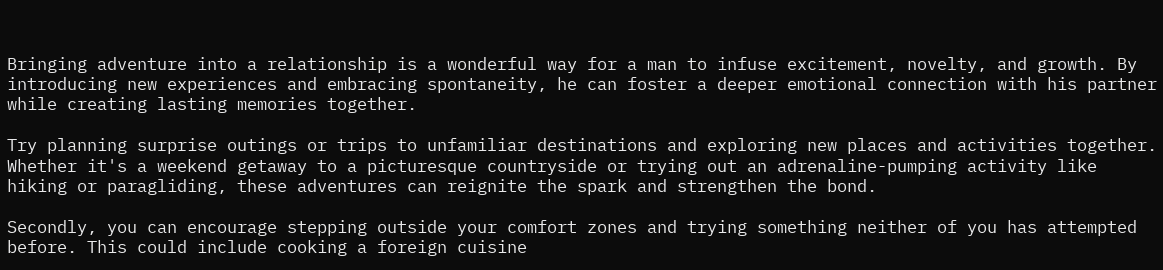Bringing adventure into a relationship is a wonderful way for a man to infuse excitement, novelty, and growth. By introducing new experiences and embracing spontaneity, he can foster a deeper emotional connection with his partner while creating lasting memories together.

Try planning surprise outings or trips to unfamiliar destinations and exploring new places and activities together. Whether it's a weekend getaway to a picturesque countryside or trying out an adrenaline-pumping activity like hiking or paragliding, these adventures can reignite the spark and strengthen the bond.

Secondly, you can encourage stepping outside your comfort zones and trying something neither of you has attempted before. This could include cooking a foreign cuisine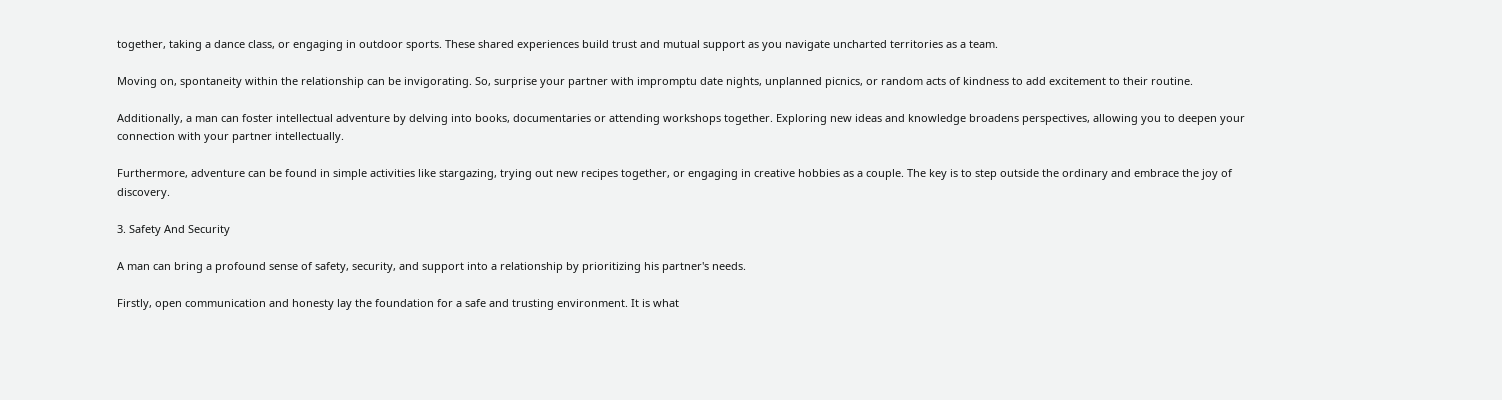together, taking a dance class, or engaging in outdoor sports. These shared experiences build trust and mutual support as you navigate uncharted territories as a team.

Moving on, spontaneity within the relationship can be invigorating. So, surprise your partner with impromptu date nights, unplanned picnics, or random acts of kindness to add excitement to their routine.

Additionally, a man can foster intellectual adventure by delving into books, documentaries or attending workshops together. Exploring new ideas and knowledge broadens perspectives, allowing you to deepen your connection with your partner intellectually.

Furthermore, adventure can be found in simple activities like stargazing, trying out new recipes together, or engaging in creative hobbies as a couple. The key is to step outside the ordinary and embrace the joy of discovery.

3. Safety And Security

A man can bring a profound sense of safety, security, and support into a relationship by prioritizing his partner's needs.

Firstly, open communication and honesty lay the foundation for a safe and trusting environment. It is what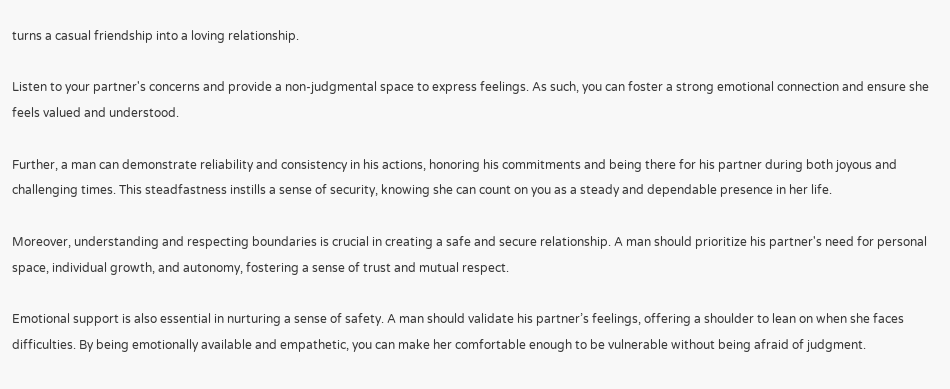turns a casual friendship into a loving relationship.

Listen to your partner's concerns and provide a non-judgmental space to express feelings. As such, you can foster a strong emotional connection and ensure she feels valued and understood.

Further, a man can demonstrate reliability and consistency in his actions, honoring his commitments and being there for his partner during both joyous and challenging times. This steadfastness instills a sense of security, knowing she can count on you as a steady and dependable presence in her life.

Moreover, understanding and respecting boundaries is crucial in creating a safe and secure relationship. A man should prioritize his partner's need for personal space, individual growth, and autonomy, fostering a sense of trust and mutual respect.

Emotional support is also essential in nurturing a sense of safety. A man should validate his partner’s feelings, offering a shoulder to lean on when she faces difficulties. By being emotionally available and empathetic, you can make her comfortable enough to be vulnerable without being afraid of judgment.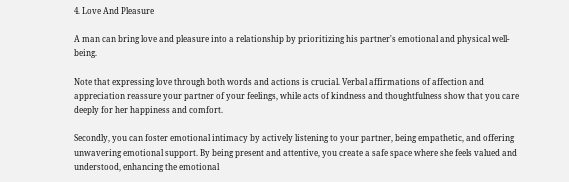4. Love And Pleasure

A man can bring love and pleasure into a relationship by prioritizing his partner's emotional and physical well-being.

Note that expressing love through both words and actions is crucial. Verbal affirmations of affection and appreciation reassure your partner of your feelings, while acts of kindness and thoughtfulness show that you care deeply for her happiness and comfort.

Secondly, you can foster emotional intimacy by actively listening to your partner, being empathetic, and offering unwavering emotional support. By being present and attentive, you create a safe space where she feels valued and understood, enhancing the emotional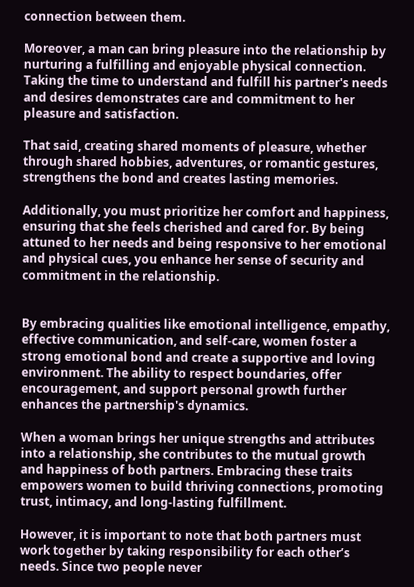connection between them.

Moreover, a man can bring pleasure into the relationship by nurturing a fulfilling and enjoyable physical connection. Taking the time to understand and fulfill his partner's needs and desires demonstrates care and commitment to her pleasure and satisfaction.

That said, creating shared moments of pleasure, whether through shared hobbies, adventures, or romantic gestures, strengthens the bond and creates lasting memories.

Additionally, you must prioritize her comfort and happiness, ensuring that she feels cherished and cared for. By being attuned to her needs and being responsive to her emotional and physical cues, you enhance her sense of security and commitment in the relationship.


By embracing qualities like emotional intelligence, empathy, effective communication, and self-care, women foster a strong emotional bond and create a supportive and loving environment. The ability to respect boundaries, offer encouragement, and support personal growth further enhances the partnership's dynamics.

When a woman brings her unique strengths and attributes into a relationship, she contributes to the mutual growth and happiness of both partners. Embracing these traits empowers women to build thriving connections, promoting trust, intimacy, and long-lasting fulfillment.

However, it is important to note that both partners must work together by taking responsibility for each other’s needs. Since two people never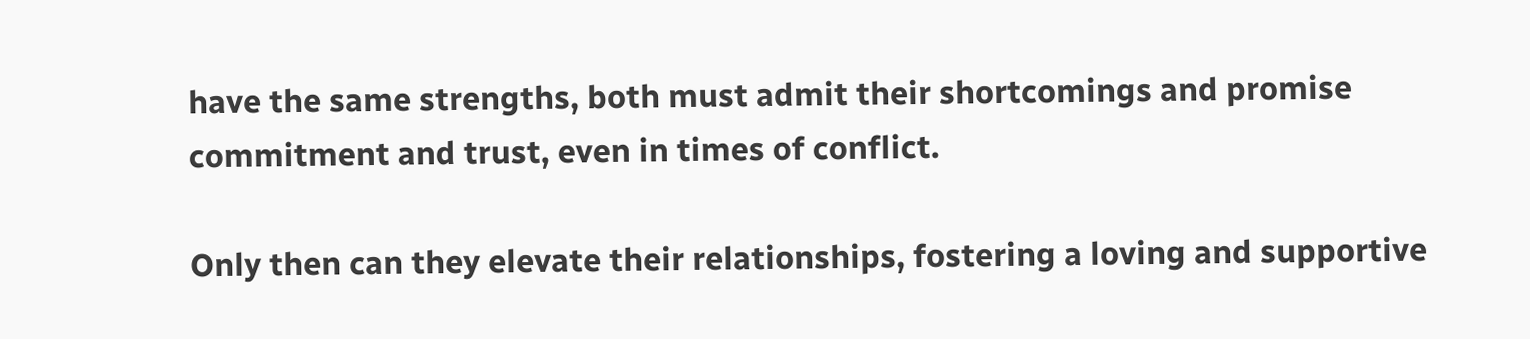have the same strengths, both must admit their shortcomings and promise commitment and trust, even in times of conflict.

Only then can they elevate their relationships, fostering a loving and supportive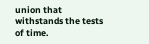union that withstands the tests of time.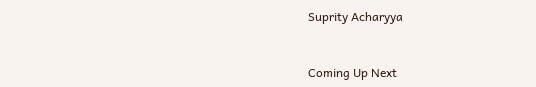Suprity Acharyya


Coming Up Next